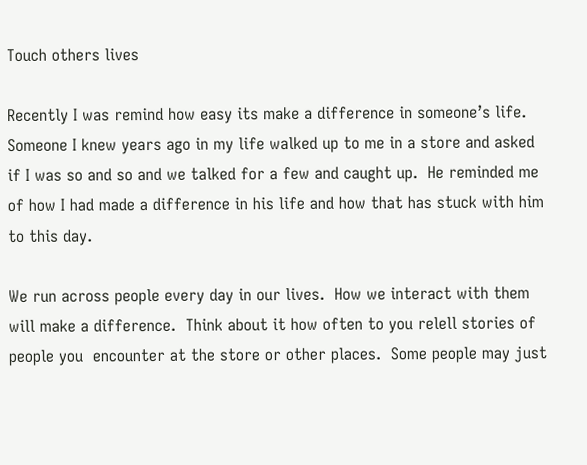Touch others lives

Recently I was remind how easy its make a difference in someone’s life.  Someone I knew years ago in my life walked up to me in a store and asked if I was so and so and we talked for a few and caught up.  He reminded me of how I had made a difference in his life and how that has stuck with him to this day.

We run across people every day in our lives.  How we interact with them will make a difference.  Think about it how often to you relell stories of people you  encounter at the store or other places.  Some people may just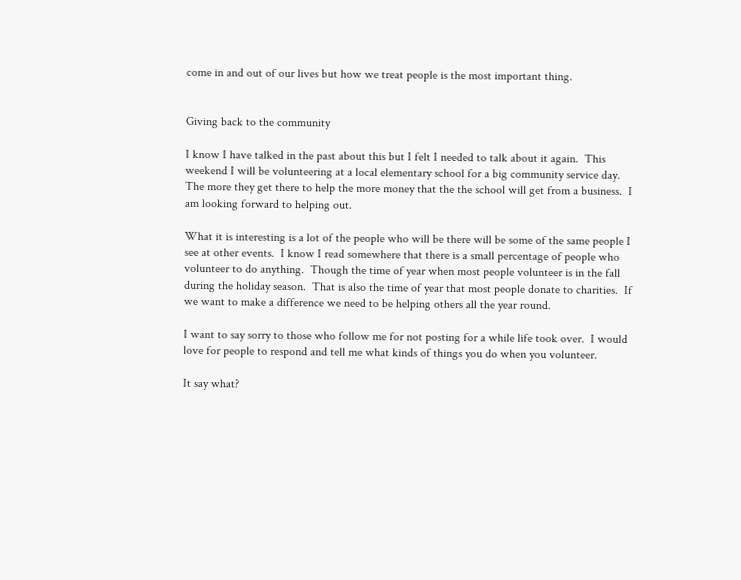come in and out of our lives but how we treat people is the most important thing.


Giving back to the community

I know I have talked in the past about this but I felt I needed to talk about it again.  This weekend I will be volunteering at a local elementary school for a big community service day.  The more they get there to help the more money that the the school will get from a business.  I am looking forward to helping out.

What it is interesting is a lot of the people who will be there will be some of the same people I see at other events.  I know I read somewhere that there is a small percentage of people who volunteer to do anything.  Though the time of year when most people volunteer is in the fall during the holiday season.  That is also the time of year that most people donate to charities.  If we want to make a difference we need to be helping others all the year round.

I want to say sorry to those who follow me for not posting for a while life took over.  I would love for people to respond and tell me what kinds of things you do when you volunteer.

It say what?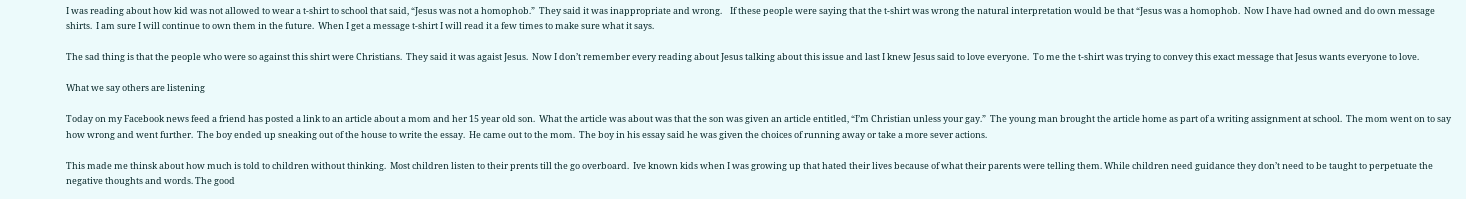I was reading about how kid was not allowed to wear a t-shirt to school that said, “Jesus was not a homophob.”  They said it was inappropriate and wrong.    If these people were saying that the t-shirt was wrong the natural interpretation would be that “Jesus was a homophob.  Now I have had owned and do own message shirts.  I am sure I will continue to own them in the future.  When I get a message t-shirt I will read it a few times to make sure what it says.

The sad thing is that the people who were so against this shirt were Christians.  They said it was agaist Jesus.  Now I don’t remember every reading about Jesus talking about this issue and last I knew Jesus said to love everyone.  To me the t-shirt was trying to convey this exact message that Jesus wants everyone to love.

What we say others are listening

Today on my Facebook news feed a friend has posted a link to an article about a mom and her 15 year old son.  What the article was about was that the son was given an article entitled, “I’m Christian unless your gay.”  The young man brought the article home as part of a writing assignment at school.  The mom went on to say how wrong and went further.  The boy ended up sneaking out of the house to write the essay.  He came out to the mom.  The boy in his essay said he was given the choices of running away or take a more sever actions.

This made me thinsk about how much is told to children without thinking.  Most children listen to their prents till the go overboard.  Ive known kids when I was growing up that hated their lives because of what their parents were telling them. While children need guidance they don’t need to be taught to perpetuate the negative thoughts and words. The good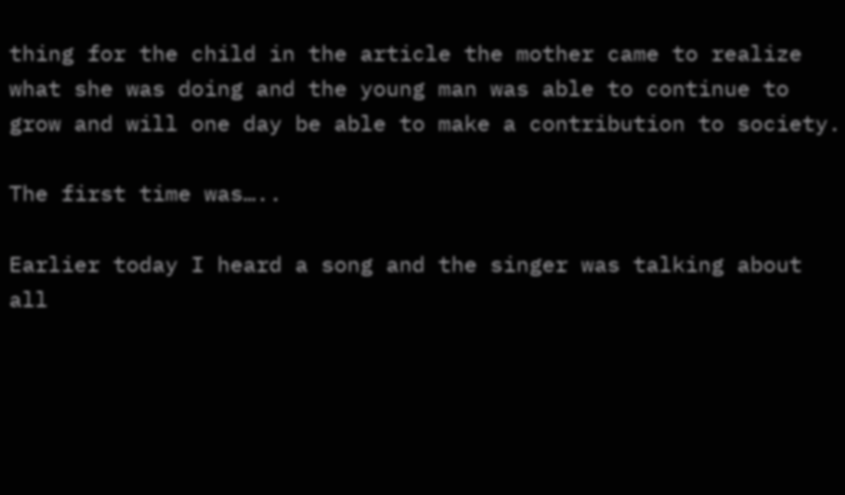thing for the child in the article the mother came to realize what she was doing and the young man was able to continue to grow and will one day be able to make a contribution to society.

The first time was…..

Earlier today I heard a song and the singer was talking about all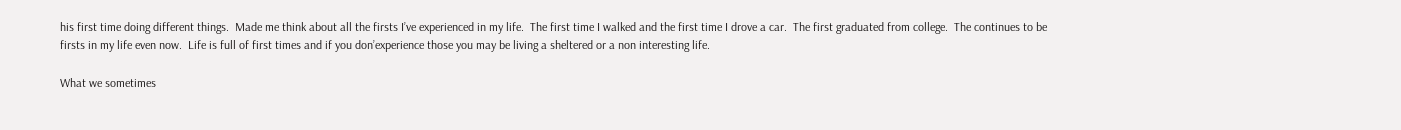his first time doing different things.  Made me think about all the firsts I’ve experienced in my life.  The first time I walked and the first time I drove a car.  The first graduated from college.  The continues to be firsts in my life even now.  Life is full of first times and if you don’experience those you may be living a sheltered or a non interesting life.

What we sometimes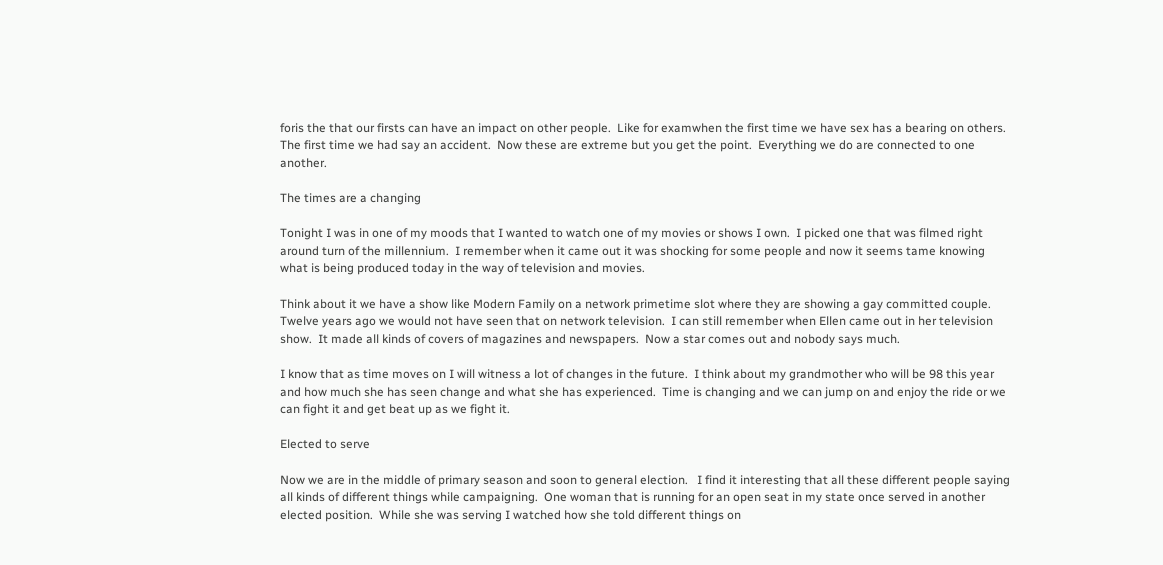foris the that our firsts can have an impact on other people.  Like for examwhen the first time we have sex has a bearing on others.  The first time we had say an accident.  Now these are extreme but you get the point.  Everything we do are connected to one another.

The times are a changing

Tonight I was in one of my moods that I wanted to watch one of my movies or shows I own.  I picked one that was filmed right around turn of the millennium.  I remember when it came out it was shocking for some people and now it seems tame knowing what is being produced today in the way of television and movies.

Think about it we have a show like Modern Family on a network primetime slot where they are showing a gay committed couple.  Twelve years ago we would not have seen that on network television.  I can still remember when Ellen came out in her television show.  It made all kinds of covers of magazines and newspapers.  Now a star comes out and nobody says much.

I know that as time moves on I will witness a lot of changes in the future.  I think about my grandmother who will be 98 this year and how much she has seen change and what she has experienced.  Time is changing and we can jump on and enjoy the ride or we can fight it and get beat up as we fight it.

Elected to serve

Now we are in the middle of primary season and soon to general election.   I find it interesting that all these different people saying all kinds of different things while campaigning.  One woman that is running for an open seat in my state once served in another elected position.  While she was serving I watched how she told different things on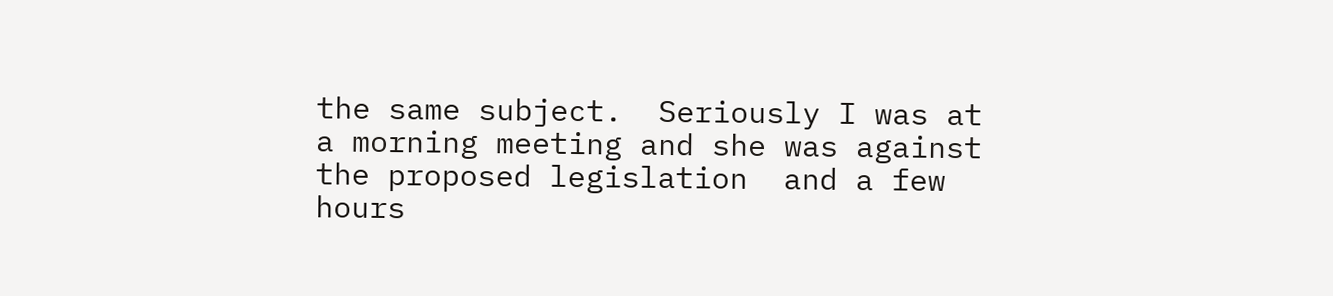the same subject.  Seriously I was at a morning meeting and she was against the proposed legislation  and a few hours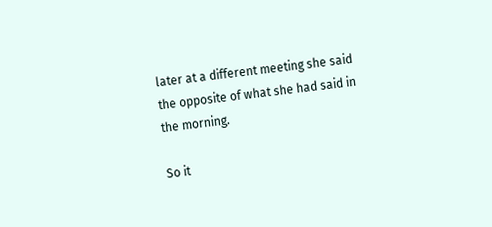later at a different meeting she said the opposite of what she had said in the morning.

So it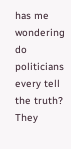has me wondering do politicians  every tell the truth?  They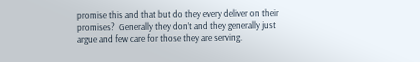promise this and that but do they every deliver on their promises?  Generally they don’t and they generally just argue and few care for those they are serving.